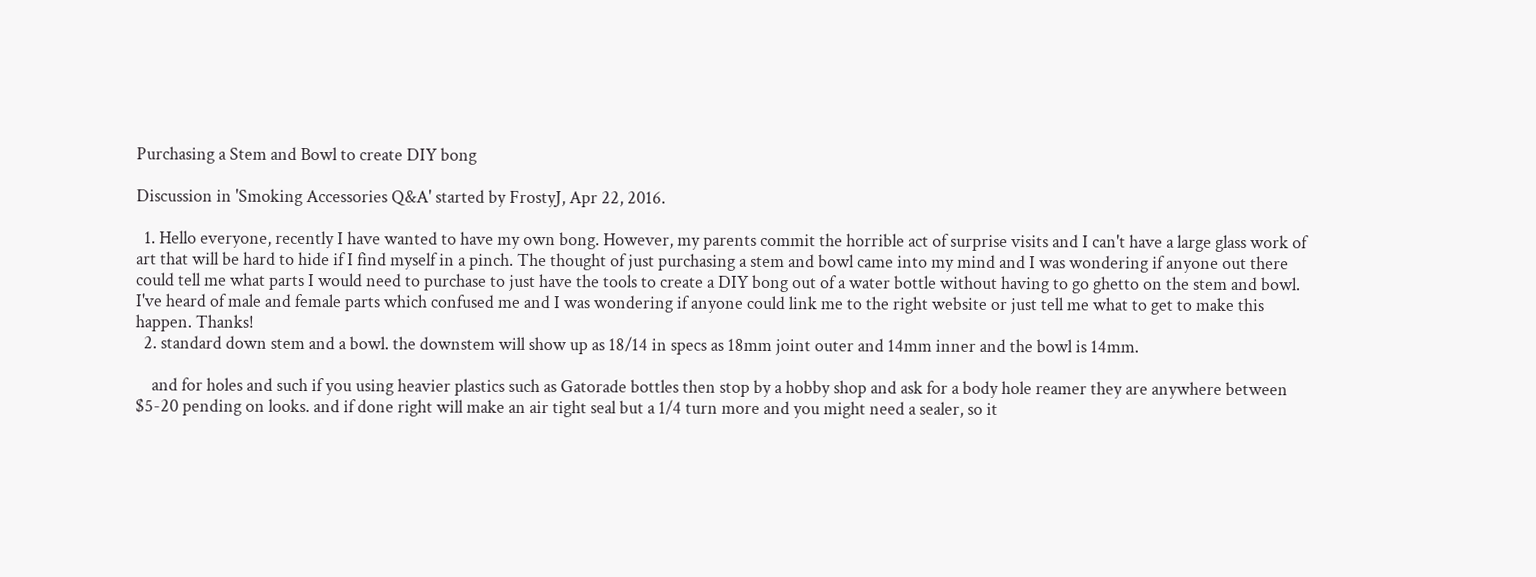Purchasing a Stem and Bowl to create DIY bong

Discussion in 'Smoking Accessories Q&A' started by FrostyJ, Apr 22, 2016.

  1. Hello everyone, recently I have wanted to have my own bong. However, my parents commit the horrible act of surprise visits and I can't have a large glass work of art that will be hard to hide if I find myself in a pinch. The thought of just purchasing a stem and bowl came into my mind and I was wondering if anyone out there could tell me what parts I would need to purchase to just have the tools to create a DIY bong out of a water bottle without having to go ghetto on the stem and bowl. I've heard of male and female parts which confused me and I was wondering if anyone could link me to the right website or just tell me what to get to make this happen. Thanks!
  2. standard down stem and a bowl. the downstem will show up as 18/14 in specs as 18mm joint outer and 14mm inner and the bowl is 14mm.

    and for holes and such if you using heavier plastics such as Gatorade bottles then stop by a hobby shop and ask for a body hole reamer they are anywhere between $5-20 pending on looks. and if done right will make an air tight seal but a 1/4 turn more and you might need a sealer, so it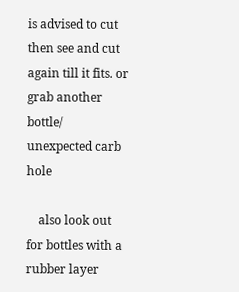is advised to cut then see and cut again till it fits. or grab another bottle/ unexpected carb hole

    also look out for bottles with a rubber layer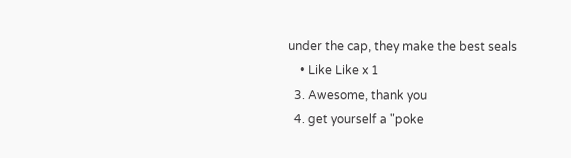under the cap, they make the best seals
    • Like Like x 1
  3. Awesome, thank you
  4. get yourself a "poke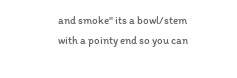and smoke" its a bowl/stem with a pointy end so you can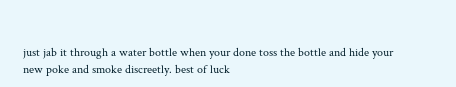just jab it through a water bottle when your done toss the bottle and hide your new poke and smoke discreetly. best of luck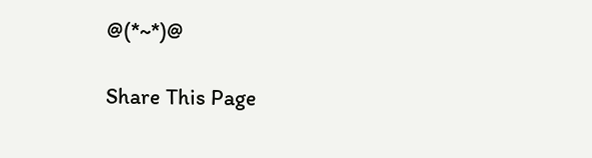@(*~*)@

Share This Page